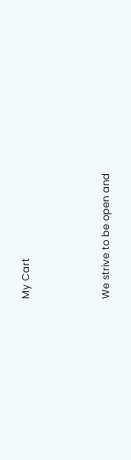My Cart




We strive to be open and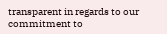transparent in regards to our commitment to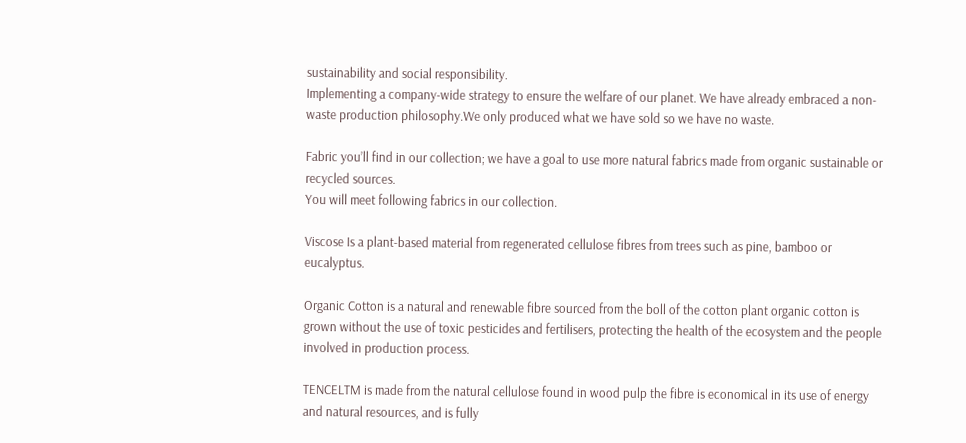sustainability and social responsibility.
Implementing a company-wide strategy to ensure the welfare of our planet. We have already embraced a non-waste production philosophy.We only produced what we have sold so we have no waste.

Fabric you’ll find in our collection; we have a goal to use more natural fabrics made from organic sustainable or recycled sources.
You will meet following fabrics in our collection.

Viscose Is a plant-based material from regenerated cellulose fibres from trees such as pine, bamboo or eucalyptus.

Organic Cotton is a natural and renewable fibre sourced from the boll of the cotton plant organic cotton is grown without the use of toxic pesticides and fertilisers, protecting the health of the ecosystem and the people involved in production process.

TENCELTM is made from the natural cellulose found in wood pulp the fibre is economical in its use of energy and natural resources, and is fully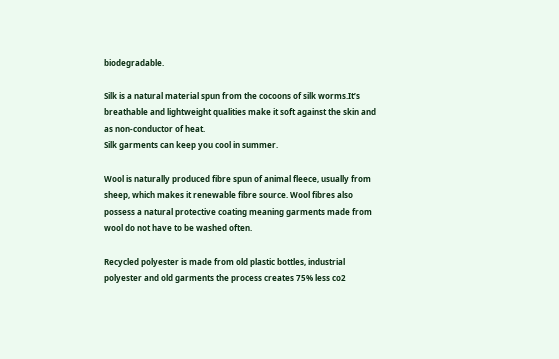biodegradable.

Silk is a natural material spun from the cocoons of silk worms.It’s breathable and lightweight qualities make it soft against the skin and as non-conductor of heat.
Silk garments can keep you cool in summer.

Wool is naturally produced fibre spun of animal fleece, usually from sheep, which makes it renewable fibre source. Wool fibres also possess a natural protective coating meaning garments made from wool do not have to be washed often.

Recycled polyester is made from old plastic bottles, industrial polyester and old garments the process creates 75% less co2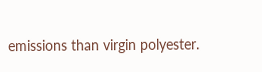emissions than virgin polyester.